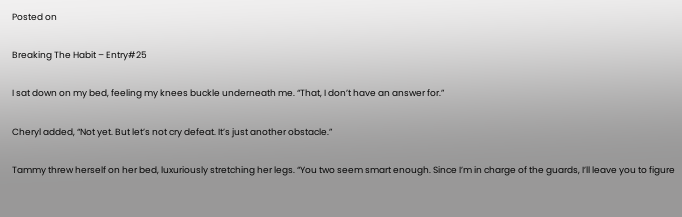Posted on

Breaking The Habit – Entry#25

I sat down on my bed, feeling my knees buckle underneath me. “That, I don’t have an answer for.”

Cheryl added, “Not yet. But let’s not cry defeat. It’s just another obstacle.”

Tammy threw herself on her bed, luxuriously stretching her legs. “You two seem smart enough. Since I’m in charge of the guards, I’ll leave you to figure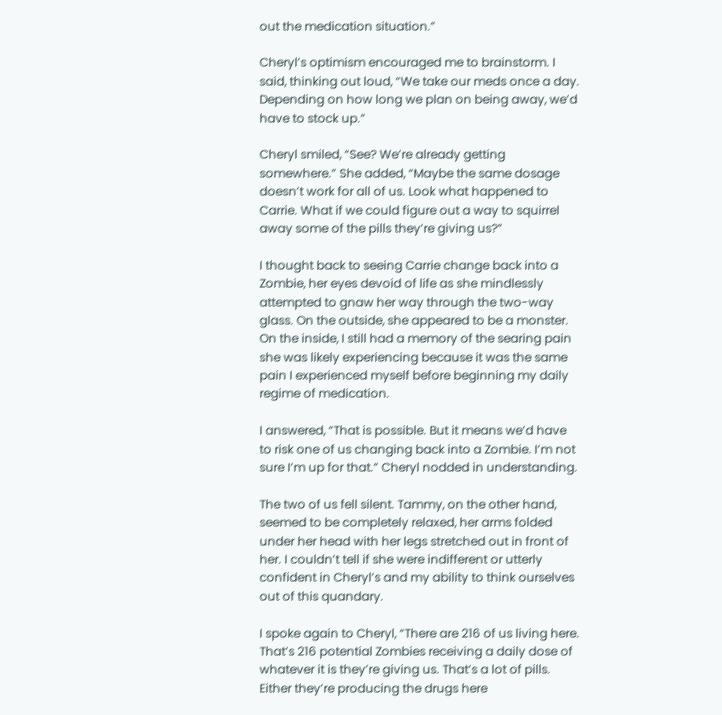out the medication situation.”

Cheryl’s optimism encouraged me to brainstorm. I said, thinking out loud, “We take our meds once a day. Depending on how long we plan on being away, we’d have to stock up.”

Cheryl smiled, “See? We’re already getting somewhere.” She added, “Maybe the same dosage doesn’t work for all of us. Look what happened to Carrie. What if we could figure out a way to squirrel away some of the pills they’re giving us?”

I thought back to seeing Carrie change back into a Zombie, her eyes devoid of life as she mindlessly attempted to gnaw her way through the two-way glass. On the outside, she appeared to be a monster. On the inside, I still had a memory of the searing pain she was likely experiencing because it was the same pain I experienced myself before beginning my daily regime of medication.

I answered, “That is possible. But it means we’d have to risk one of us changing back into a Zombie. I’m not sure I’m up for that.” Cheryl nodded in understanding.

The two of us fell silent. Tammy, on the other hand, seemed to be completely relaxed, her arms folded under her head with her legs stretched out in front of her. I couldn’t tell if she were indifferent or utterly confident in Cheryl’s and my ability to think ourselves out of this quandary.

I spoke again to Cheryl, “There are 216 of us living here. That’s 216 potential Zombies receiving a daily dose of whatever it is they’re giving us. That’s a lot of pills. Either they’re producing the drugs here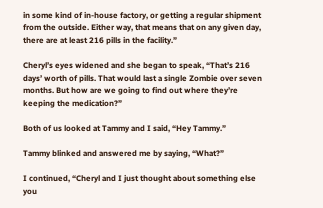in some kind of in-house factory, or getting a regular shipment from the outside. Either way, that means that on any given day, there are at least 216 pills in the facility.”

Cheryl’s eyes widened and she began to speak, “That’s 216 days’ worth of pills. That would last a single Zombie over seven months. But how are we going to find out where they’re keeping the medication?”

Both of us looked at Tammy and I said, “Hey Tammy.”

Tammy blinked and answered me by saying, “What?”

I continued, “Cheryl and I just thought about something else you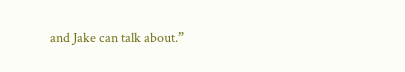and Jake can talk about.”